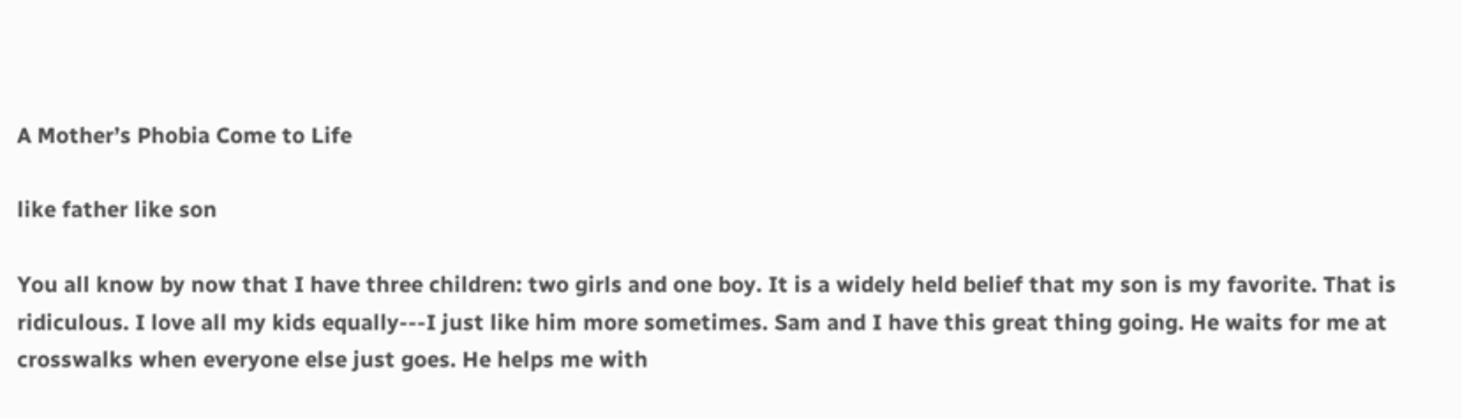A Mother’s Phobia Come to Life

like father like son

You all know by now that I have three children: two girls and one boy. It is a widely held belief that my son is my favorite. That is ridiculous. I love all my kids equally---I just like him more sometimes. Sam and I have this great thing going. He waits for me at crosswalks when everyone else just goes. He helps me with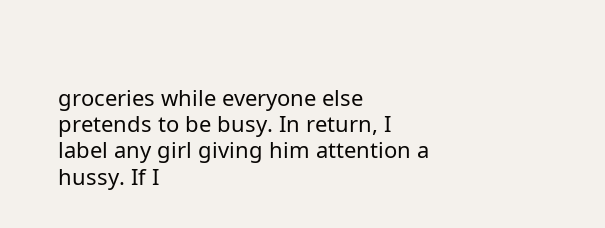groceries while everyone else pretends to be busy. In return, I label any girl giving him attention a hussy. If I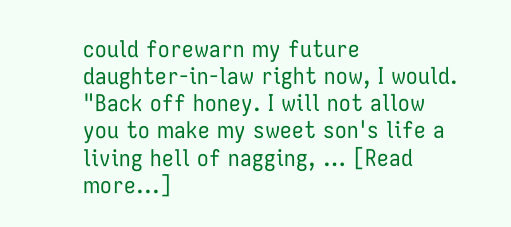could forewarn my future daughter-in-law right now, I would. "Back off honey. I will not allow you to make my sweet son's life a living hell of nagging, … [Read more...]